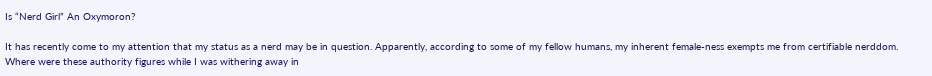Is “Nerd Girl” An Oxymoron?

It has recently come to my attention that my status as a nerd may be in question. Apparently, according to some of my fellow humans, my inherent female-ness exempts me from certifiable nerddom. Where were these authority figures while I was withering away in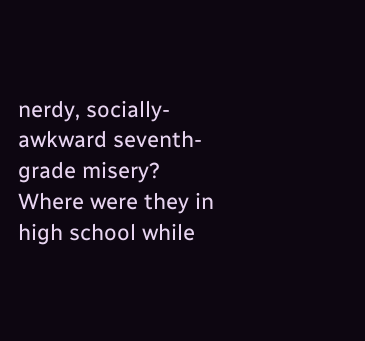nerdy, socially-awkward seventh-grade misery? Where were they in high school while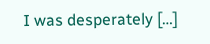I was desperately […]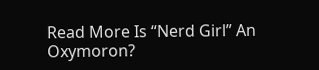Read More Is “Nerd Girl” An Oxymoron?